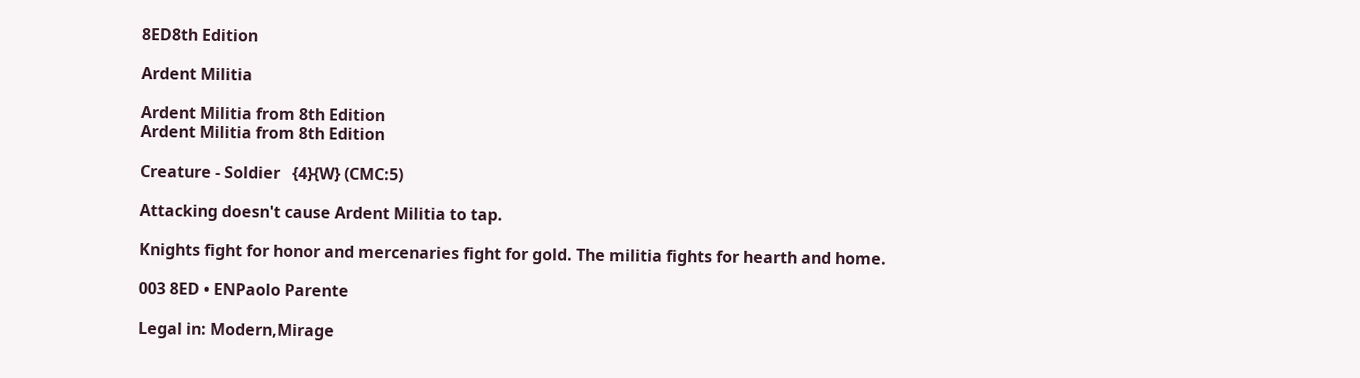8ED8th Edition

Ardent Militia

Ardent Militia from 8th Edition
Ardent Militia from 8th Edition

Creature - Soldier   {4}{W} (CMC:5)

Attacking doesn't cause Ardent Militia to tap.

Knights fight for honor and mercenaries fight for gold. The militia fights for hearth and home.

003 8ED • ENPaolo Parente

Legal in: Modern,Mirage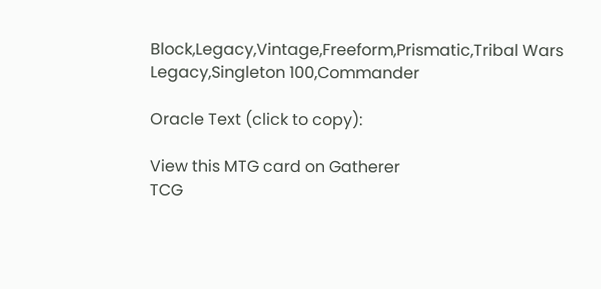Block,Legacy,Vintage,Freeform,Prismatic,Tribal Wars Legacy,Singleton 100,Commander

Oracle Text (click to copy):

View this MTG card on Gatherer
TCG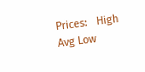Prices:   High Avg Low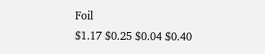Foil
$1.17 $0.25 $0.04 $0.40